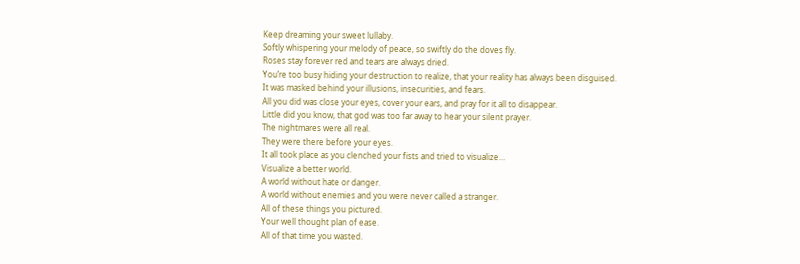Keep dreaming your sweet lullaby.
Softly whispering your melody of peace, so swiftly do the doves fly.
Roses stay forever red and tears are always dried.
You’re too busy hiding your destruction to realize, that your reality has always been disguised.
It was masked behind your illusions, insecurities, and fears.
All you did was close your eyes, cover your ears, and pray for it all to disappear.
Little did you know, that god was too far away to hear your silent prayer.
The nightmares were all real.
They were there before your eyes.
It all took place as you clenched your fists and tried to visualize…
Visualize a better world.
A world without hate or danger.
A world without enemies and you were never called a stranger.
All of these things you pictured.
Your well thought plan of ease.
All of that time you wasted.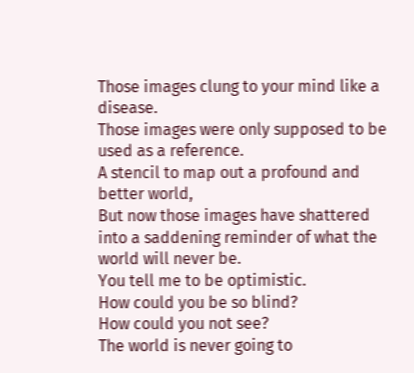Those images clung to your mind like a disease.
Those images were only supposed to be used as a reference.
A stencil to map out a profound and better world,
But now those images have shattered into a saddening reminder of what the world will never be.
You tell me to be optimistic.
How could you be so blind?
How could you not see?
The world is never going to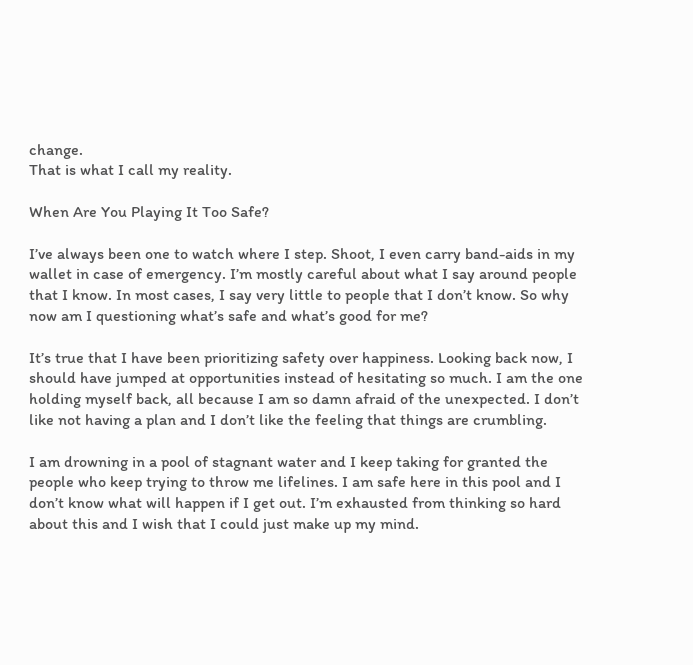change.
That is what I call my reality.

When Are You Playing It Too Safe?

I’ve always been one to watch where I step. Shoot, I even carry band-aids in my wallet in case of emergency. I’m mostly careful about what I say around people that I know. In most cases, I say very little to people that I don’t know. So why now am I questioning what’s safe and what’s good for me?

It’s true that I have been prioritizing safety over happiness. Looking back now, I should have jumped at opportunities instead of hesitating so much. I am the one holding myself back, all because I am so damn afraid of the unexpected. I don’t like not having a plan and I don’t like the feeling that things are crumbling.

I am drowning in a pool of stagnant water and I keep taking for granted the people who keep trying to throw me lifelines. I am safe here in this pool and I don’t know what will happen if I get out. I’m exhausted from thinking so hard about this and I wish that I could just make up my mind.